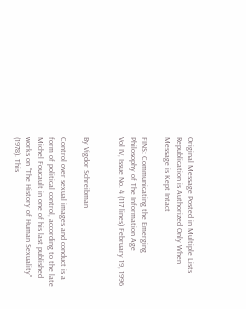Original Message Posted in Multiple Lists
Republication is Authorized Only When Message is Kept Intact

FINS: Communicating the Emerging Philosophy of The Information Age
Vol IV, Issue No. 4 (117 lines) February 19, 1996


By Vigdor Schreibman

Control over sexual images and conduct is a form of political control, according to the late Michel Foucault in one of his last published works on "The History of Human Sexuality" (1978). This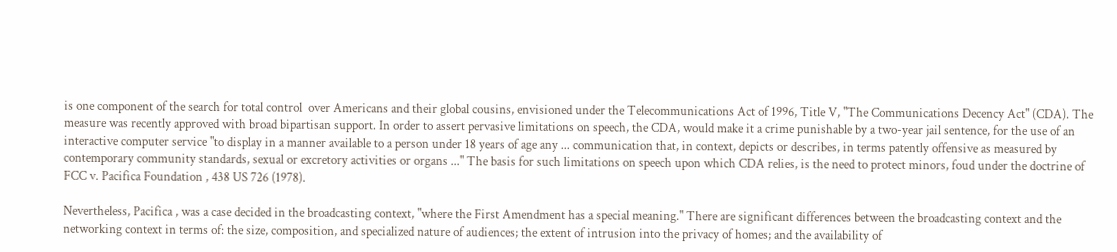is one component of the search for total control  over Americans and their global cousins, envisioned under the Telecommunications Act of 1996, Title V, "The Communications Decency Act" (CDA). The measure was recently approved with broad bipartisan support. In order to assert pervasive limitations on speech, the CDA, would make it a crime punishable by a two-year jail sentence, for the use of an interactive computer service "to display in a manner available to a person under 18 years of age any ... communication that, in context, depicts or describes, in terms patently offensive as measured by contemporary community standards, sexual or excretory activities or organs ..." The basis for such limitations on speech upon which CDA relies, is the need to protect minors, foud under the doctrine of FCC v. Pacifica Foundation , 438 US 726 (1978).

Nevertheless, Pacifica , was a case decided in the broadcasting context, "where the First Amendment has a special meaning." There are significant differences between the broadcasting context and the networking context in terms of: the size, composition, and specialized nature of audiences; the extent of intrusion into the privacy of homes; and the availability of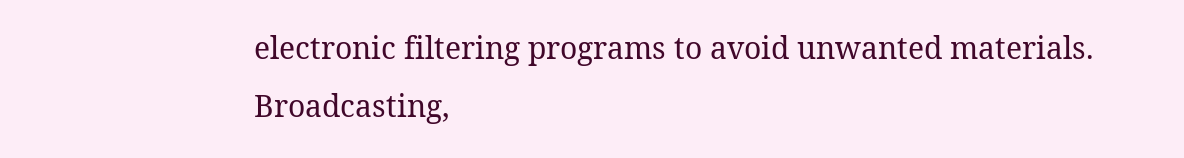electronic filtering programs to avoid unwanted materials. Broadcasting,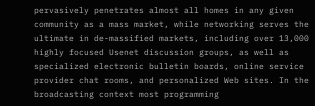pervasively penetrates almost all homes in any given community as a mass market, while networking serves the ultimate in de-massified markets, including over 13,000 highly focused Usenet discussion groups, as well as specialized electronic bulletin boards, online service provider chat rooms, and personalized Web sites. In the broadcasting context most programming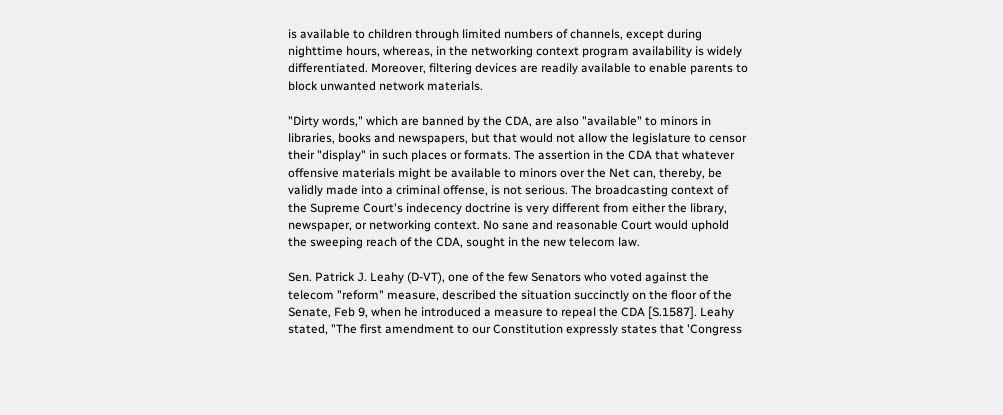is available to children through limited numbers of channels, except during nighttime hours, whereas, in the networking context program availability is widely differentiated. Moreover, filtering devices are readily available to enable parents to block unwanted network materials.

"Dirty words," which are banned by the CDA, are also "available" to minors in libraries, books and newspapers, but that would not allow the legislature to censor their "display" in such places or formats. The assertion in the CDA that whatever offensive materials might be available to minors over the Net can, thereby, be validly made into a criminal offense, is not serious. The broadcasting context of the Supreme Court's indecency doctrine is very different from either the library, newspaper, or networking context. No sane and reasonable Court would uphold the sweeping reach of the CDA, sought in the new telecom law.

Sen. Patrick J. Leahy (D-VT), one of the few Senators who voted against the telecom "reform" measure, described the situation succinctly on the floor of the Senate, Feb 9, when he introduced a measure to repeal the CDA [S.1587]. Leahy stated, "The first amendment to our Constitution expressly states that 'Congress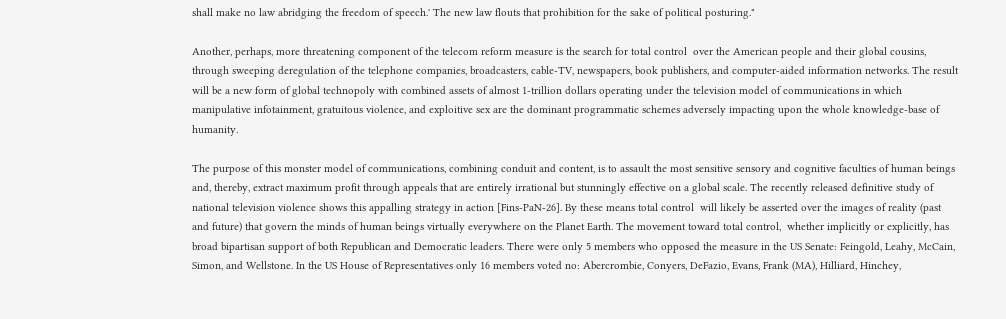shall make no law abridging the freedom of speech.' The new law flouts that prohibition for the sake of political posturing."

Another, perhaps, more threatening component of the telecom reform measure is the search for total control  over the American people and their global cousins, through sweeping deregulation of the telephone companies, broadcasters, cable-TV, newspapers, book publishers, and computer-aided information networks. The result will be a new form of global technopoly with combined assets of almost 1-trillion dollars operating under the television model of communications in which manipulative infotainment, gratuitous violence, and exploitive sex are the dominant programmatic schemes adversely impacting upon the whole knowledge-base of humanity.

The purpose of this monster model of communications, combining conduit and content, is to assault the most sensitive sensory and cognitive faculties of human beings and, thereby, extract maximum profit through appeals that are entirely irrational but stunningly effective on a global scale. The recently released definitive study of national television violence shows this appalling strategy in action [Fins-PaN-26]. By these means total control  will likely be asserted over the images of reality (past and future) that govern the minds of human beings virtually everywhere on the Planet Earth. The movement toward total control,  whether implicitly or explicitly, has broad bipartisan support of both Republican and Democratic leaders. There were only 5 members who opposed the measure in the US Senate: Feingold, Leahy, McCain, Simon, and Wellstone. In the US House of Representatives only 16 members voted no: Abercrombie, Conyers, DeFazio, Evans, Frank (MA), Hilliard, Hinchey,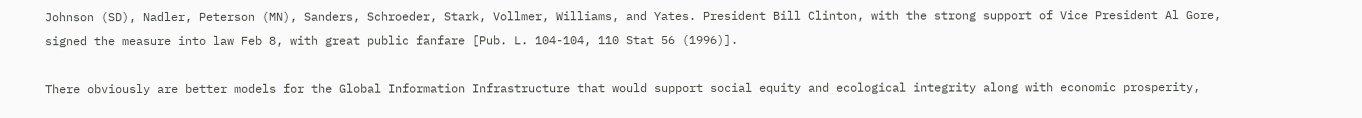Johnson (SD), Nadler, Peterson (MN), Sanders, Schroeder, Stark, Vollmer, Williams, and Yates. President Bill Clinton, with the strong support of Vice President Al Gore, signed the measure into law Feb 8, with great public fanfare [Pub. L. 104-104, 110 Stat 56 (1996)].

There obviously are better models for the Global Information Infrastructure that would support social equity and ecological integrity along with economic prosperity,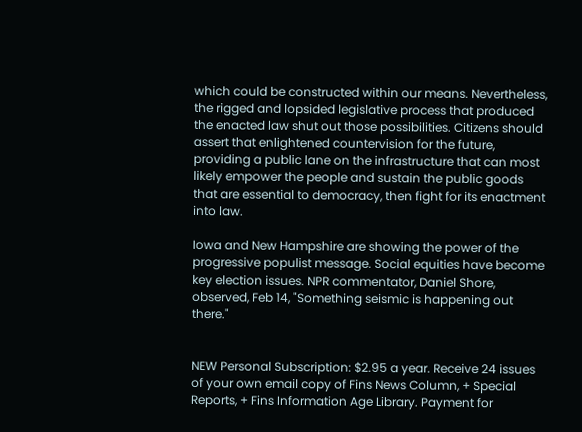which could be constructed within our means. Nevertheless, the rigged and lopsided legislative process that produced the enacted law shut out those possibilities. Citizens should assert that enlightened countervision for the future, providing a public lane on the infrastructure that can most likely empower the people and sustain the public goods that are essential to democracy, then fight for its enactment into law.

Iowa and New Hampshire are showing the power of the progressive populist message. Social equities have become key election issues. NPR commentator, Daniel Shore, observed, Feb 14, "Something seismic is happening out there."


NEW Personal Subscription: $2.95 a year. Receive 24 issues of your own email copy of Fins News Column, + Special Reports, + Fins Information Age Library. Payment for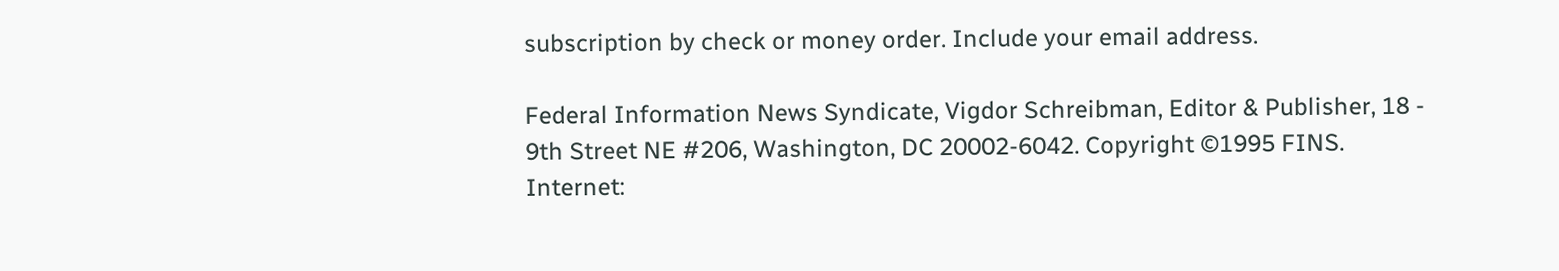subscription by check or money order. Include your email address.

Federal Information News Syndicate, Vigdor Schreibman, Editor & Publisher, 18 - 9th Street NE #206, Washington, DC 20002-6042. Copyright ©1995 FINS.
Internet: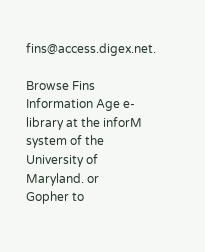fins@access.digex.net.

Browse Fins Information Age e-library at the inforM system of the University of Maryland. or
Gopher to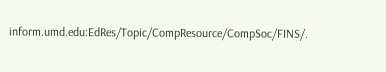inform.umd.edu:EdRes/Topic/CompResource/CompSoc/FINS/.